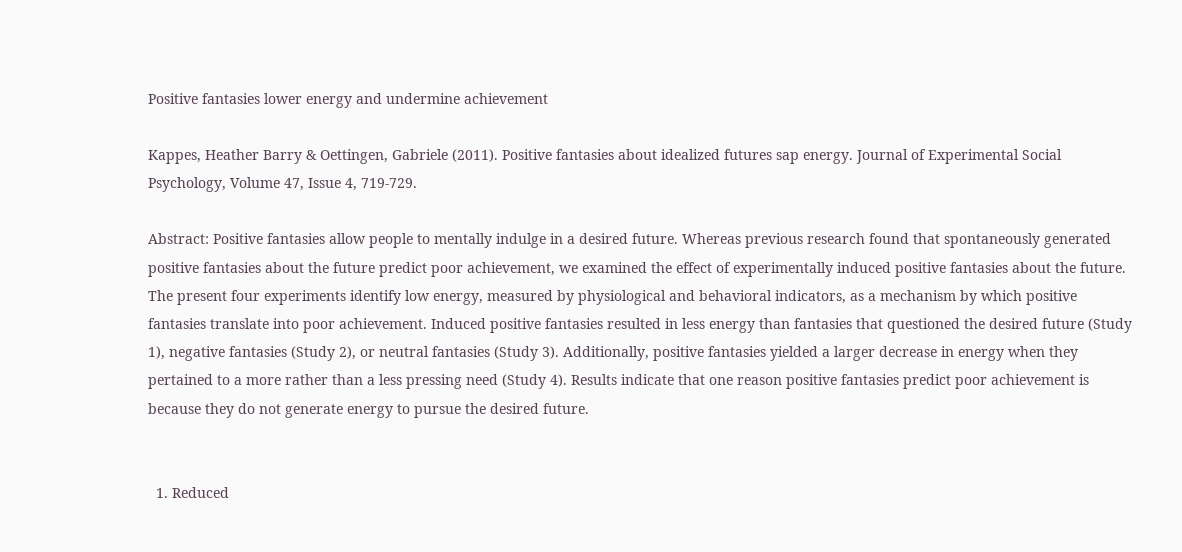Positive fantasies lower energy and undermine achievement

Kappes, Heather Barry & Oettingen, Gabriele (2011). Positive fantasies about idealized futures sap energy. Journal of Experimental Social Psychology, Volume 47, Issue 4, 719-729.

Abstract: Positive fantasies allow people to mentally indulge in a desired future. Whereas previous research found that spontaneously generated positive fantasies about the future predict poor achievement, we examined the effect of experimentally induced positive fantasies about the future. The present four experiments identify low energy, measured by physiological and behavioral indicators, as a mechanism by which positive fantasies translate into poor achievement. Induced positive fantasies resulted in less energy than fantasies that questioned the desired future (Study 1), negative fantasies (Study 2), or neutral fantasies (Study 3). Additionally, positive fantasies yielded a larger decrease in energy when they pertained to a more rather than a less pressing need (Study 4). Results indicate that one reason positive fantasies predict poor achievement is because they do not generate energy to pursue the desired future.


  1. Reduced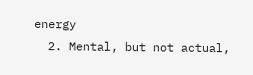energy
  2. Mental, but not actual,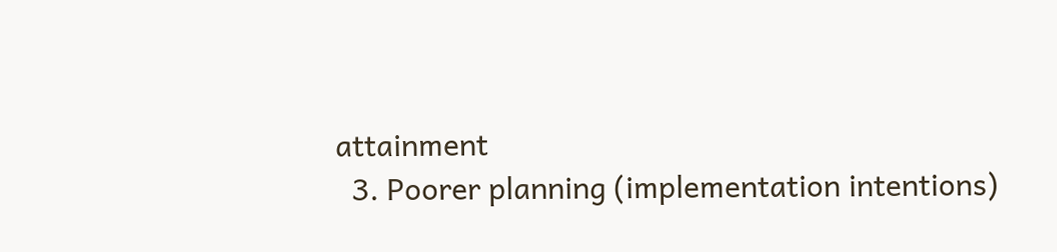attainment
  3. Poorer planning (implementation intentions)